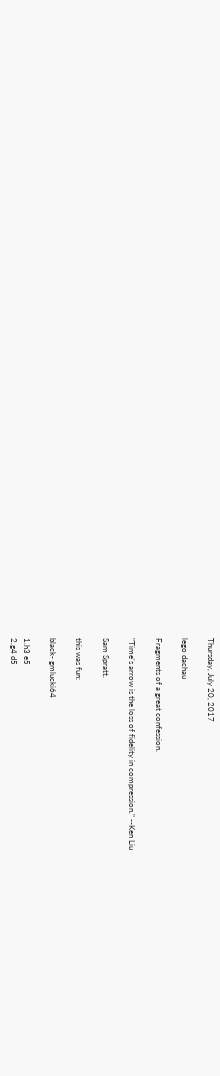Thursday, July 20, 2017

lego dachau

Fragments of a great confession.

"Time's arrow is the loss of fidelity in compression." --Ken Liu

Sam Spratt.

this was fun:

black- gmlucki64

1.h3 e5
2.g4 d5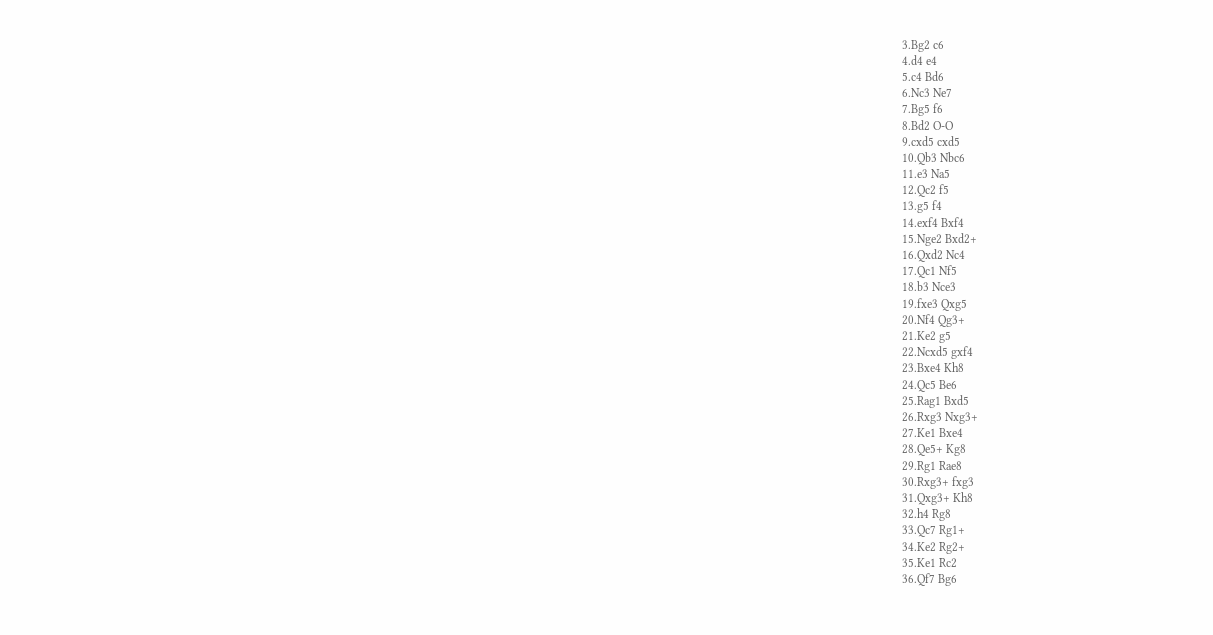3.Bg2 c6
4.d4 e4
5.c4 Bd6
6.Nc3 Ne7
7.Bg5 f6
8.Bd2 O-O
9.cxd5 cxd5
10.Qb3 Nbc6
11.e3 Na5
12.Qc2 f5
13.g5 f4
14.exf4 Bxf4
15.Nge2 Bxd2+
16.Qxd2 Nc4
17.Qc1 Nf5
18.b3 Nce3
19.fxe3 Qxg5
20.Nf4 Qg3+
21.Ke2 g5
22.Ncxd5 gxf4
23.Bxe4 Kh8
24.Qc5 Be6
25.Rag1 Bxd5
26.Rxg3 Nxg3+
27.Ke1 Bxe4
28.Qe5+ Kg8
29.Rg1 Rae8
30.Rxg3+ fxg3
31.Qxg3+ Kh8
32.h4 Rg8
33.Qc7 Rg1+
34.Ke2 Rg2+
35.Ke1 Rc2
36.Qf7 Bg6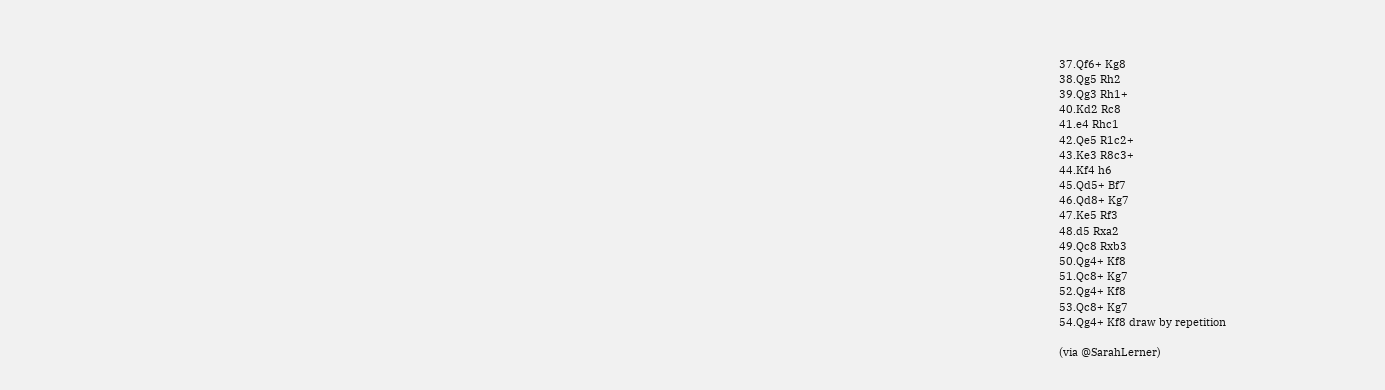37.Qf6+ Kg8
38.Qg5 Rh2
39.Qg3 Rh1+
40.Kd2 Rc8
41.e4 Rhc1
42.Qe5 R1c2+
43.Ke3 R8c3+
44.Kf4 h6
45.Qd5+ Bf7
46.Qd8+ Kg7
47.Ke5 Rf3
48.d5 Rxa2
49.Qc8 Rxb3
50.Qg4+ Kf8
51.Qc8+ Kg7
52.Qg4+ Kf8
53.Qc8+ Kg7
54.Qg4+ Kf8 draw by repetition

(via @SarahLerner)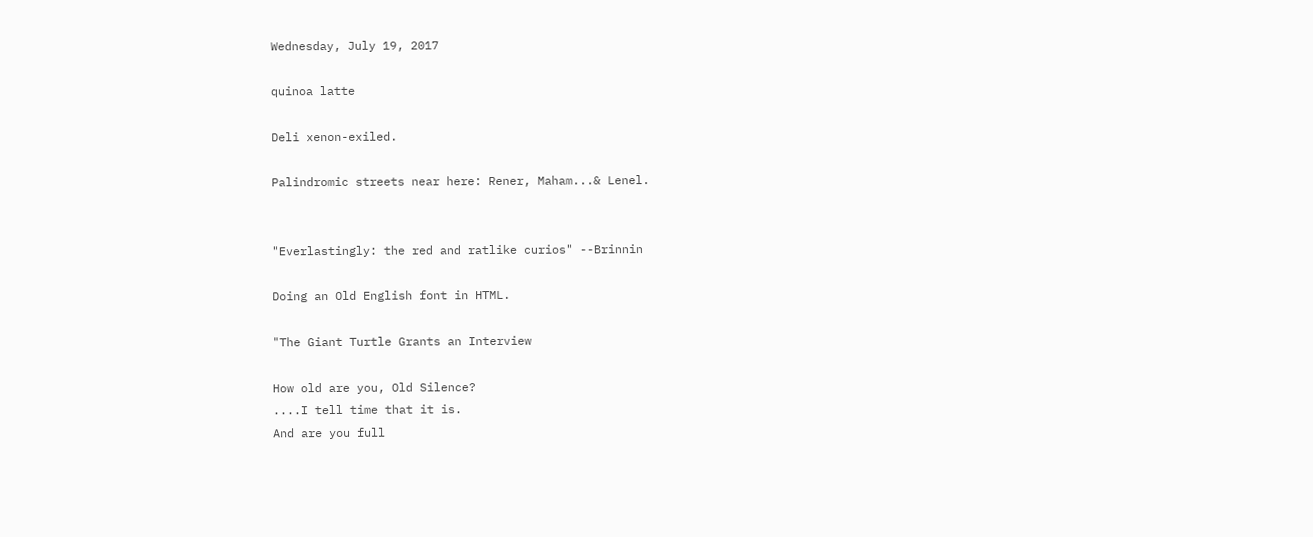Wednesday, July 19, 2017

quinoa latte

Deli xenon-exiled.

Palindromic streets near here: Rener, Maham...& Lenel.


"Everlastingly: the red and ratlike curios" --Brinnin

Doing an Old English font in HTML.

"The Giant Turtle Grants an Interview

How old are you, Old Silence?
....I tell time that it is.
And are you full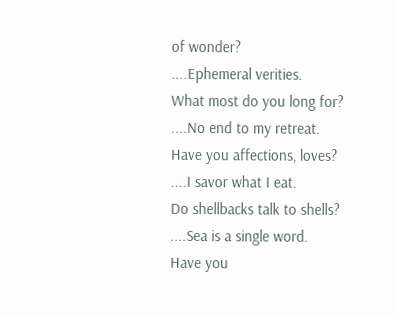of wonder?
....Ephemeral verities.
What most do you long for?
....No end to my retreat.
Have you affections, loves?
....I savor what I eat.
Do shellbacks talk to shells?
....Sea is a single word.
Have you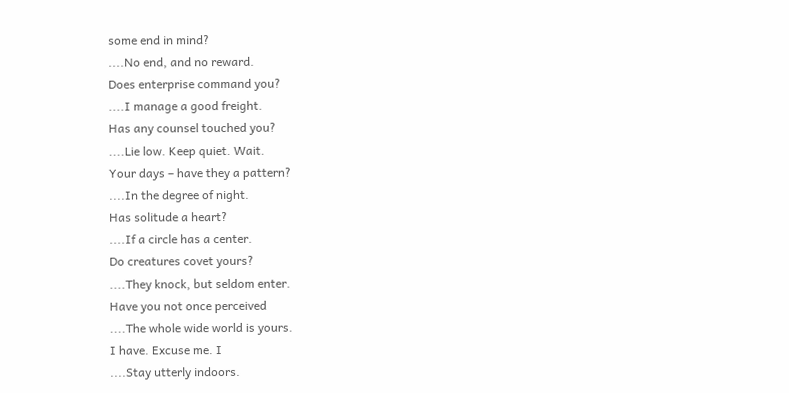some end in mind?
....No end, and no reward.
Does enterprise command you?
....I manage a good freight.
Has any counsel touched you?
....Lie low. Keep quiet. Wait.
Your days – have they a pattern?
....In the degree of night.
Has solitude a heart?
....If a circle has a center.
Do creatures covet yours?
....They knock, but seldom enter.
Have you not once perceived
....The whole wide world is yours.
I have. Excuse me. I
....Stay utterly indoors.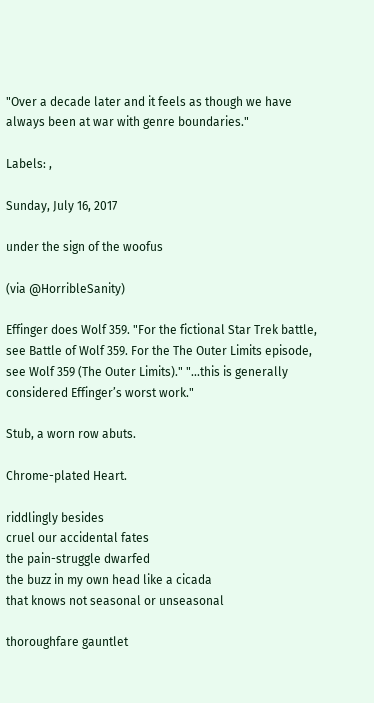"Over a decade later and it feels as though we have always been at war with genre boundaries."

Labels: ,

Sunday, July 16, 2017

under the sign of the woofus

(via @HorribleSanity)

Effinger does Wolf 359. "For the fictional Star Trek battle, see Battle of Wolf 359. For the The Outer Limits episode, see Wolf 359 (The Outer Limits)." "...this is generally considered Effinger’s worst work."

Stub, a worn row abuts.

Chrome-plated Heart.

riddlingly besides
cruel our accidental fates
the pain-struggle dwarfed
the buzz in my own head like a cicada
that knows not seasonal or unseasonal

thoroughfare gauntlet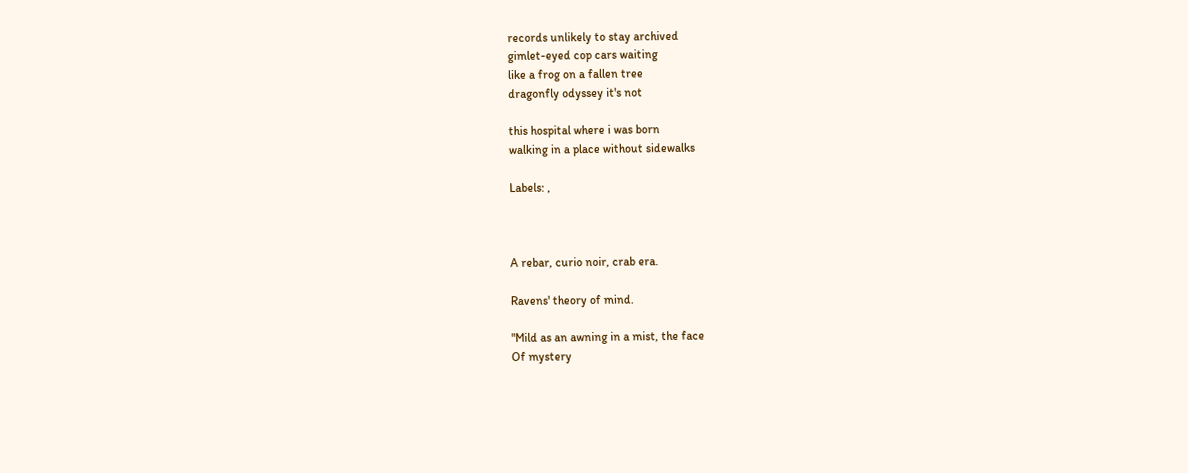records unlikely to stay archived
gimlet-eyed cop cars waiting
like a frog on a fallen tree
dragonfly odyssey it's not

this hospital where i was born
walking in a place without sidewalks

Labels: ,



A rebar, curio noir, crab era.

Ravens' theory of mind.

"Mild as an awning in a mist, the face
Of mystery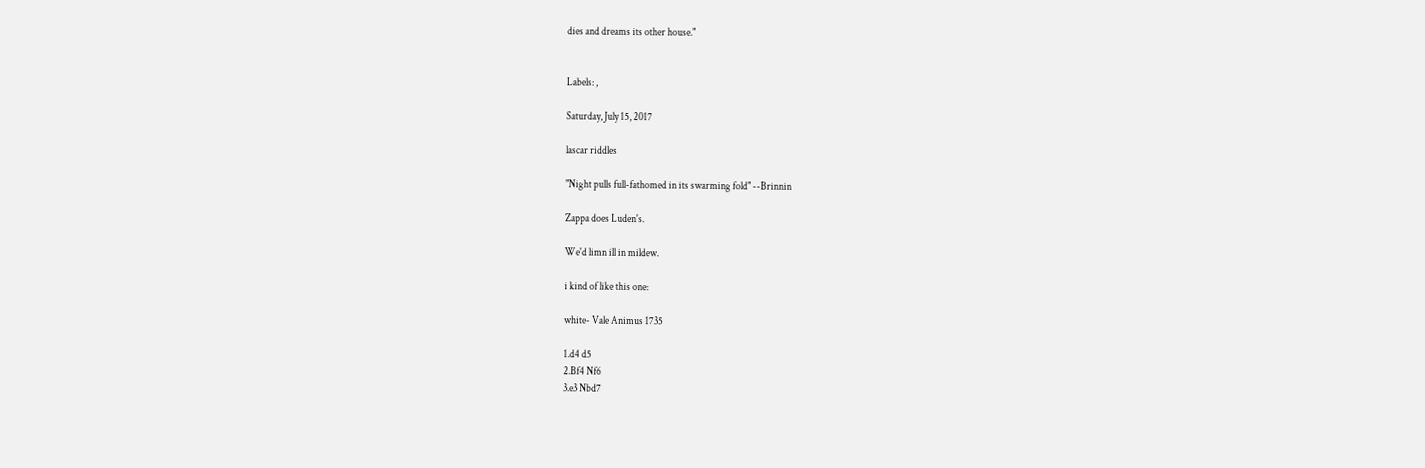dies and dreams its other house."


Labels: ,

Saturday, July 15, 2017

lascar riddles

"Night pulls full-fathomed in its swarming fold" --Brinnin

Zappa does Luden's.

We'd limn ill in mildew.

i kind of like this one:

white- Vale Animus 1735

1.d4 d5
2.Bf4 Nf6
3.e3 Nbd7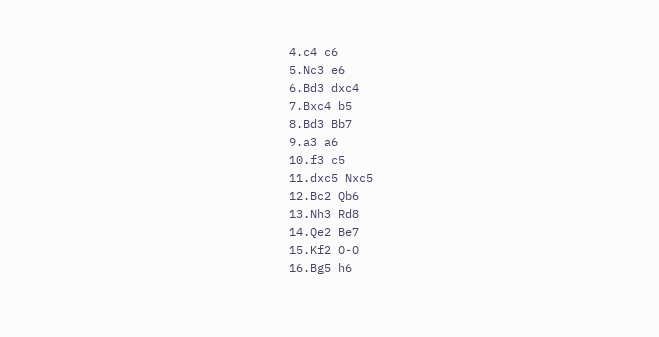4.c4 c6
5.Nc3 e6
6.Bd3 dxc4
7.Bxc4 b5
8.Bd3 Bb7
9.a3 a6
10.f3 c5
11.dxc5 Nxc5
12.Bc2 Qb6
13.Nh3 Rd8
14.Qe2 Be7
15.Kf2 O-O
16.Bg5 h6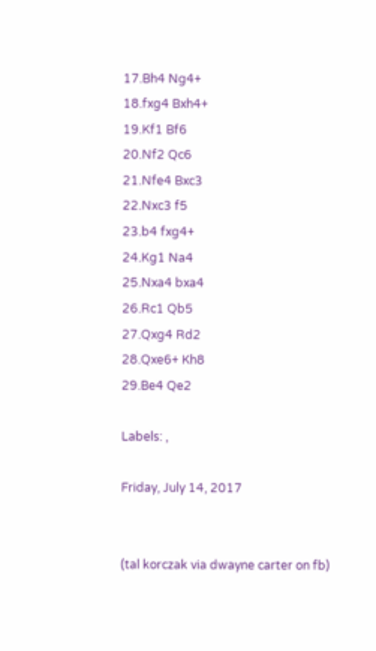17.Bh4 Ng4+
18.fxg4 Bxh4+
19.Kf1 Bf6
20.Nf2 Qc6
21.Nfe4 Bxc3
22.Nxc3 f5
23.b4 fxg4+
24.Kg1 Na4
25.Nxa4 bxa4
26.Rc1 Qb5
27.Qxg4 Rd2
28.Qxe6+ Kh8
29.Be4 Qe2

Labels: ,

Friday, July 14, 2017


(tal korczak via dwayne carter on fb)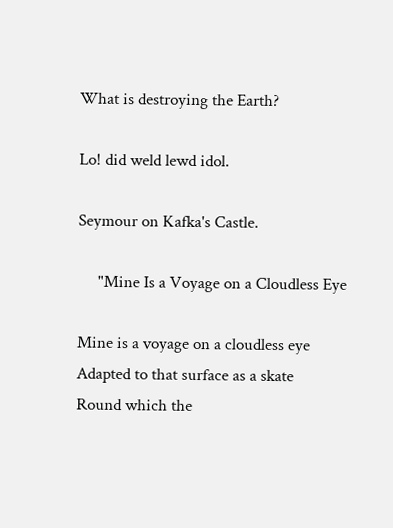What is destroying the Earth?

Lo! did weld lewd idol.

Seymour on Kafka's Castle.

     "Mine Is a Voyage on a Cloudless Eye

Mine is a voyage on a cloudless eye
Adapted to that surface as a skate
Round which the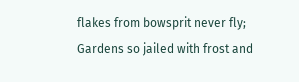flakes from bowsprit never fly;
Gardens so jailed with frost and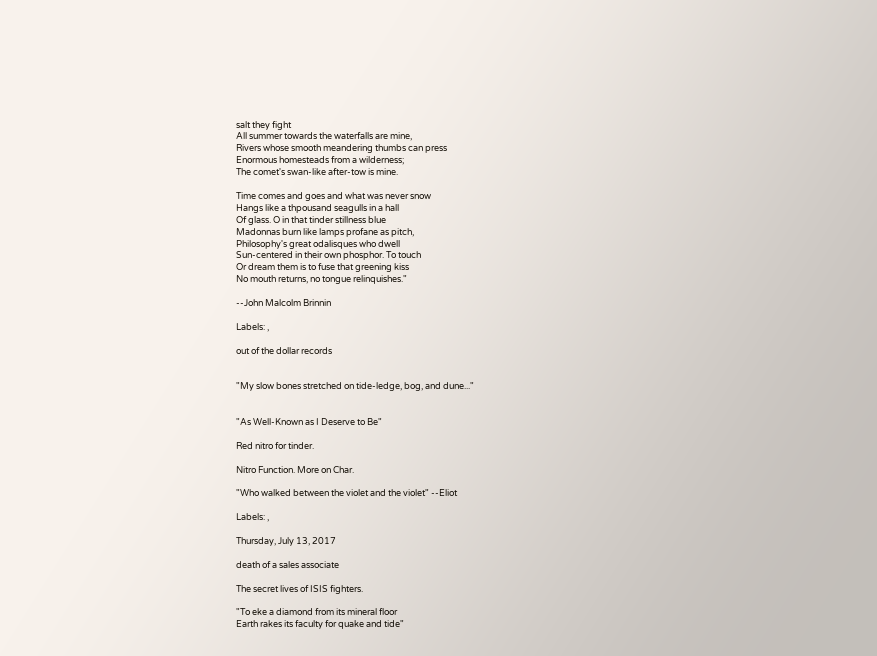salt they fight
All summer towards the waterfalls are mine,
Rivers whose smooth meandering thumbs can press
Enormous homesteads from a wilderness;
The comet's swan-like after-tow is mine.

Time comes and goes and what was never snow
Hangs like a thpousand seagulls in a hall
Of glass. O in that tinder stillness blue
Madonnas burn like lamps profane as pitch,
Philosophy's great odalisques who dwell
Sun-centered in their own phosphor. To touch
Or dream them is to fuse that greening kiss
No mouth returns, no tongue relinquishes."

--John Malcolm Brinnin

Labels: ,

out of the dollar records


"My slow bones stretched on tide-ledge, bog, and dune..."


"As Well-Known as I Deserve to Be"

Red nitro for tinder.

Nitro Function. More on Char.

"Who walked between the violet and the violet" --Eliot

Labels: ,

Thursday, July 13, 2017

death of a sales associate

The secret lives of ISIS fighters.

"To eke a diamond from its mineral floor
Earth rakes its faculty for quake and tide"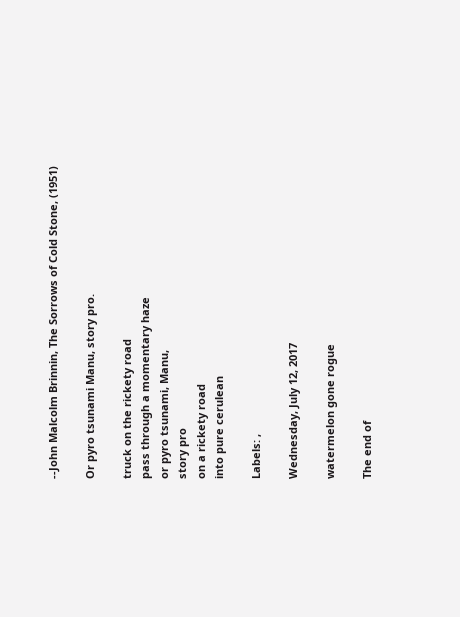--John Malcolm Brinnin, The Sorrows of Cold Stone, (1951)

Or pyro tsunami Manu, story pro.

truck on the rickety road
pass through a momentary haze
or pyro tsunami, Manu,
story pro
on a rickety road
into pure cerulean

Labels: ,

Wednesday, July 12, 2017

watermelon gone rogue

The end of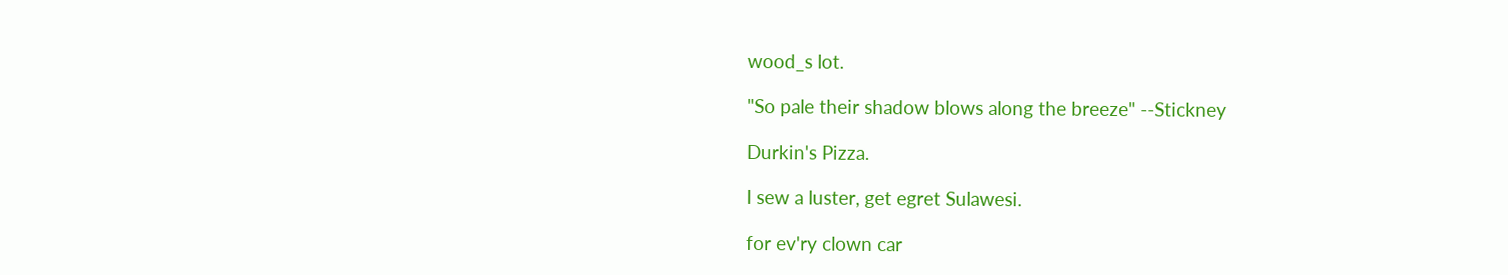wood_s lot.

"So pale their shadow blows along the breeze" --Stickney

Durkin's Pizza.

I sew a luster, get egret Sulawesi.

for ev'ry clown car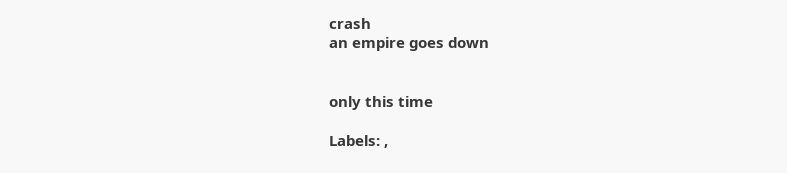crash
an empire goes down


only this time

Labels: ,